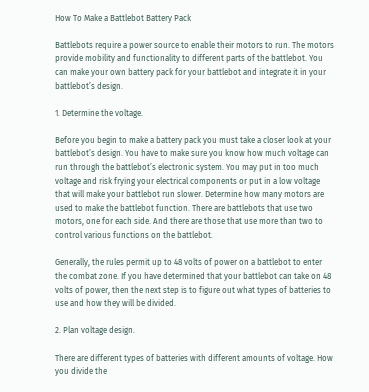How To Make a Battlebot Battery Pack

Battlebots require a power source to enable their motors to run. The motors provide mobility and functionality to different parts of the battlebot. You can make your own battery pack for your battlebot and integrate it in your battlebot’s design.

1. Determine the voltage.

Before you begin to make a battery pack you must take a closer look at your battlebot’s design. You have to make sure you know how much voltage can run through the battlebot’s electronic system. You may put in too much voltage and risk frying your electrical components or put in a low voltage that will make your battlebot run slower. Determine how many motors are used to make the battlebot function. There are battlebots that use two motors, one for each side. And there are those that use more than two to control various functions on the battlebot.

Generally, the rules permit up to 48 volts of power on a battlebot to enter the combat zone. If you have determined that your battlebot can take on 48 volts of power, then the next step is to figure out what types of batteries to use and how they will be divided.

2. Plan voltage design.

There are different types of batteries with different amounts of voltage. How you divide the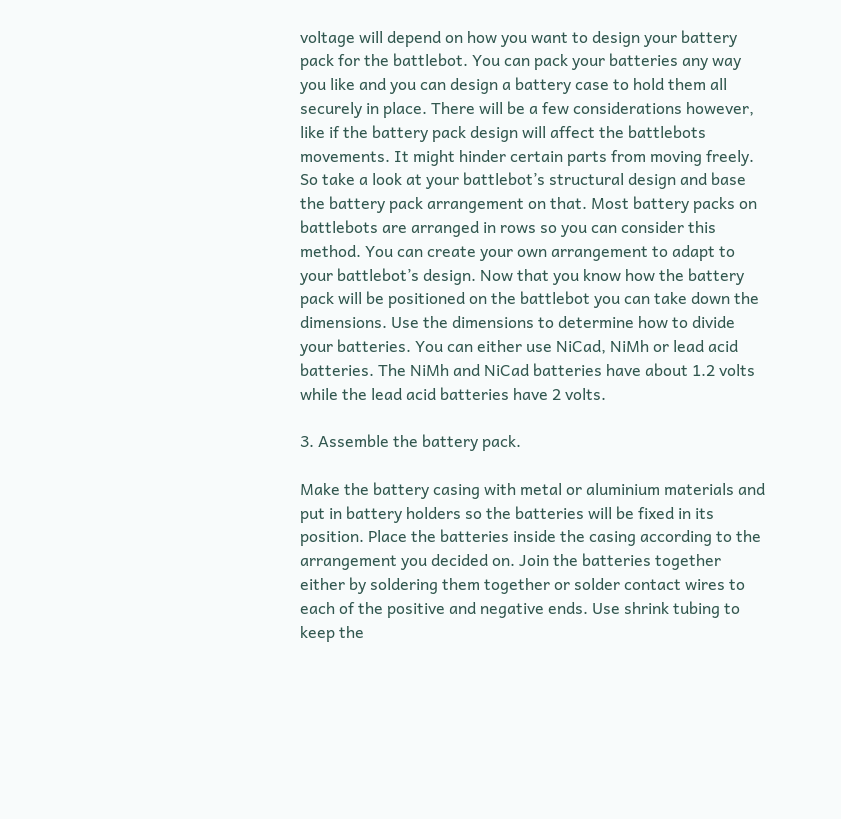voltage will depend on how you want to design your battery pack for the battlebot. You can pack your batteries any way you like and you can design a battery case to hold them all securely in place. There will be a few considerations however, like if the battery pack design will affect the battlebots movements. It might hinder certain parts from moving freely. So take a look at your battlebot’s structural design and base the battery pack arrangement on that. Most battery packs on battlebots are arranged in rows so you can consider this method. You can create your own arrangement to adapt to your battlebot’s design. Now that you know how the battery pack will be positioned on the battlebot you can take down the dimensions. Use the dimensions to determine how to divide your batteries. You can either use NiCad, NiMh or lead acid batteries. The NiMh and NiCad batteries have about 1.2 volts while the lead acid batteries have 2 volts.

3. Assemble the battery pack.

Make the battery casing with metal or aluminium materials and put in battery holders so the batteries will be fixed in its position. Place the batteries inside the casing according to the arrangement you decided on. Join the batteries together either by soldering them together or solder contact wires to each of the positive and negative ends. Use shrink tubing to keep the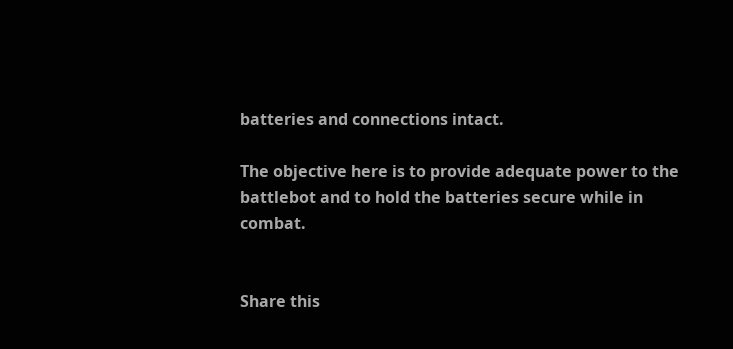batteries and connections intact.

The objective here is to provide adequate power to the battlebot and to hold the batteries secure while in combat.


Share this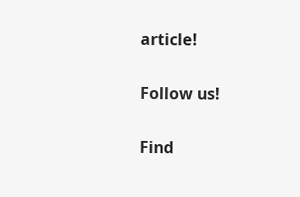article!

Follow us!

Find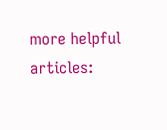more helpful articles: